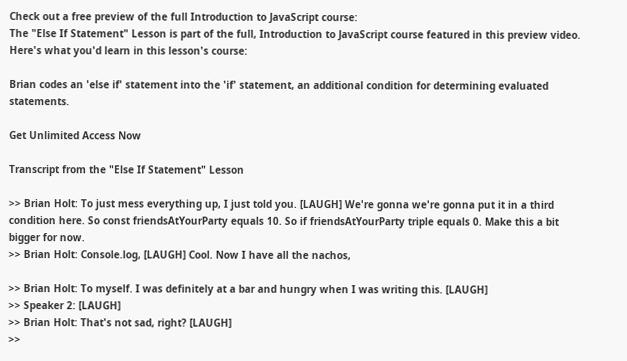Check out a free preview of the full Introduction to JavaScript course:
The "Else If Statement" Lesson is part of the full, Introduction to JavaScript course featured in this preview video. Here's what you'd learn in this lesson's course:

Brian codes an 'else if' statement into the 'if' statement, an additional condition for determining evaluated statements.

Get Unlimited Access Now

Transcript from the "Else If Statement" Lesson

>> Brian Holt: To just mess everything up, I just told you. [LAUGH] We're gonna we're gonna put it in a third condition here. So const friendsAtYourParty equals 10. So if friendsAtYourParty triple equals 0. Make this a bit bigger for now.
>> Brian Holt: Console.log, [LAUGH] Cool. Now I have all the nachos,

>> Brian Holt: To myself. I was definitely at a bar and hungry when I was writing this. [LAUGH]
>> Speaker 2: [LAUGH]
>> Brian Holt: That's not sad, right? [LAUGH]
>>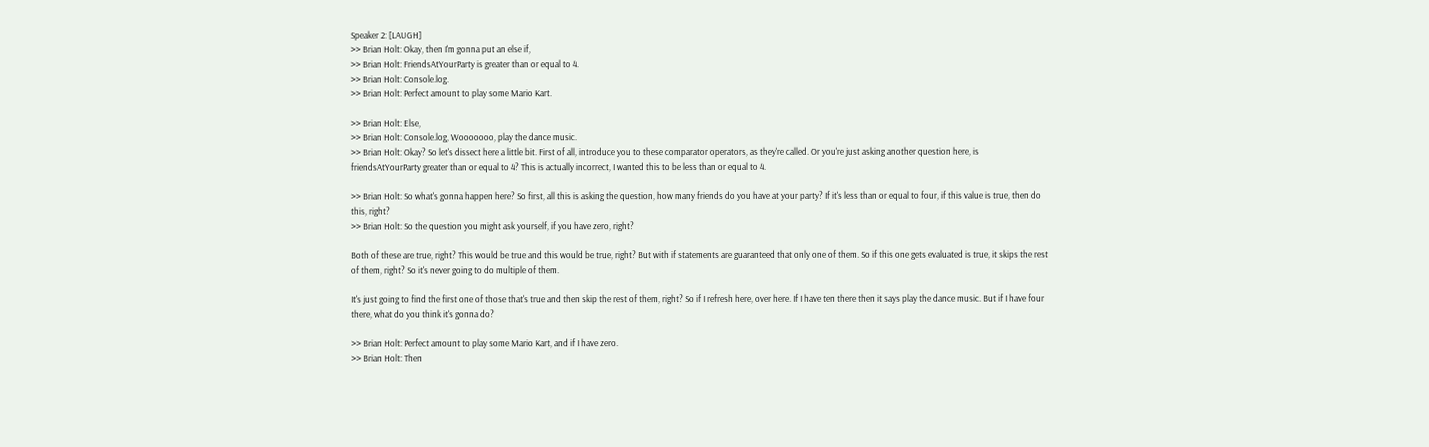Speaker 2: [LAUGH]
>> Brian Holt: Okay, then I'm gonna put an else if,
>> Brian Holt: FriendsAtYourParty is greater than or equal to 4.
>> Brian Holt: Console.log.
>> Brian Holt: Perfect amount to play some Mario Kart.

>> Brian Holt: Else,
>> Brian Holt: Console.log, Wooooooo, play the dance music.
>> Brian Holt: Okay? So let's dissect here a little bit. First of all, introduce you to these comparator operators, as they're called. Or you're just asking another question here, is friendsAtYourParty greater than or equal to 4? This is actually incorrect, I wanted this to be less than or equal to 4.

>> Brian Holt: So what's gonna happen here? So first, all this is asking the question, how many friends do you have at your party? If it's less than or equal to four, if this value is true, then do this, right?
>> Brian Holt: So the question you might ask yourself, if you have zero, right?

Both of these are true, right? This would be true and this would be true, right? But with if statements are guaranteed that only one of them. So if this one gets evaluated is true, it skips the rest of them, right? So it's never going to do multiple of them.

It's just going to find the first one of those that's true and then skip the rest of them, right? So if I refresh here, over here. If I have ten there then it says play the dance music. But if I have four there, what do you think it's gonna do?

>> Brian Holt: Perfect amount to play some Mario Kart, and if I have zero.
>> Brian Holt: Then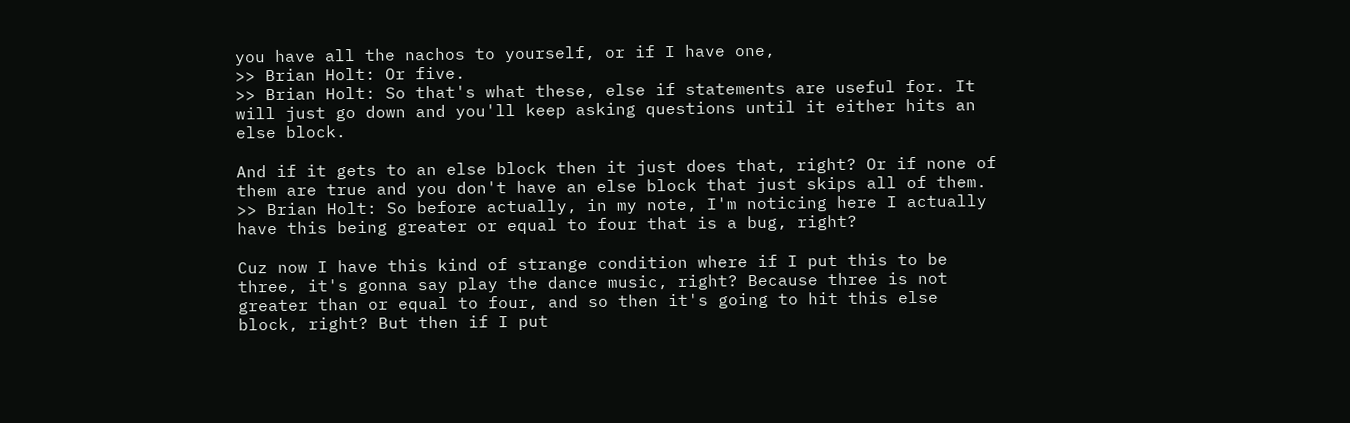you have all the nachos to yourself, or if I have one,
>> Brian Holt: Or five.
>> Brian Holt: So that's what these, else if statements are useful for. It will just go down and you'll keep asking questions until it either hits an else block.

And if it gets to an else block then it just does that, right? Or if none of them are true and you don't have an else block that just skips all of them.
>> Brian Holt: So before actually, in my note, I'm noticing here I actually have this being greater or equal to four that is a bug, right?

Cuz now I have this kind of strange condition where if I put this to be three, it's gonna say play the dance music, right? Because three is not greater than or equal to four, and so then it's going to hit this else block, right? But then if I put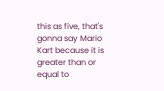this as five, that's gonna say Mario Kart because it is greater than or equal to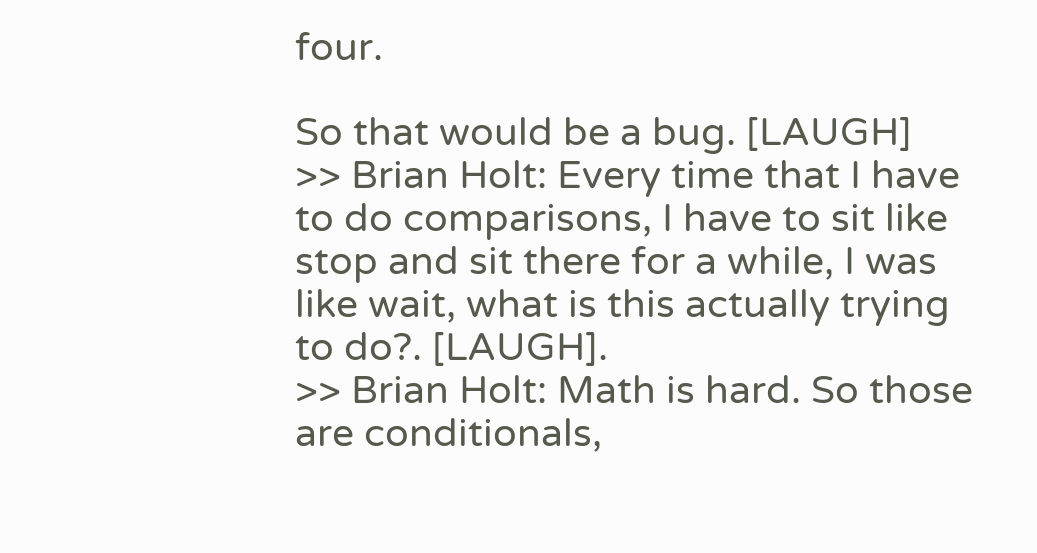four.

So that would be a bug. [LAUGH]
>> Brian Holt: Every time that I have to do comparisons, I have to sit like stop and sit there for a while, I was like wait, what is this actually trying to do?. [LAUGH].
>> Brian Holt: Math is hard. So those are conditionals,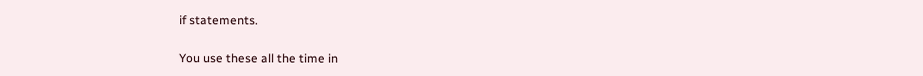if statements.

You use these all the time in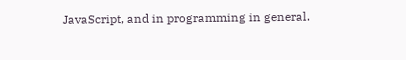JavaScript, and in programming in general.